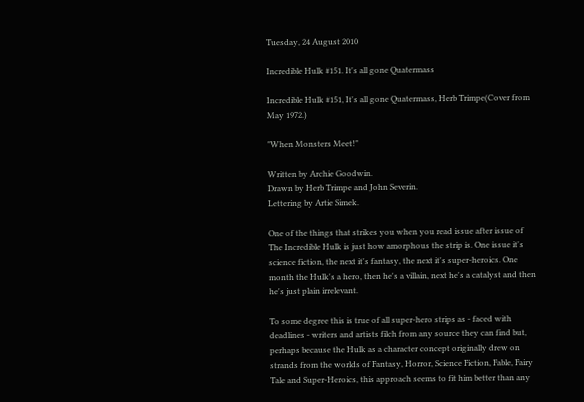Tuesday, 24 August 2010

Incredible Hulk #151. It's all gone Quatermass

Incredible Hulk #151, It's all gone Quatermass, Herb Trimpe(Cover from May 1972.)

"When Monsters Meet!"

Written by Archie Goodwin.
Drawn by Herb Trimpe and John Severin.
Lettering by Artie Simek.

One of the things that strikes you when you read issue after issue of The Incredible Hulk is just how amorphous the strip is. One issue it's science fiction, the next it's fantasy, the next it's super-heroics. One month the Hulk's a hero, then he's a villain, next he's a catalyst and then he's just plain irrelevant.

To some degree this is true of all super-hero strips as - faced with deadlines - writers and artists filch from any source they can find but, perhaps because the Hulk as a character concept originally drew on strands from the worlds of Fantasy, Horror, Science Fiction, Fable, Fairy Tale and Super-Heroics, this approach seems to fit him better than any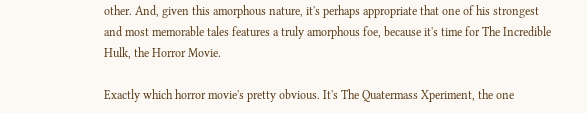other. And, given this amorphous nature, it's perhaps appropriate that one of his strongest and most memorable tales features a truly amorphous foe, because it's time for The Incredible Hulk, the Horror Movie.

Exactly which horror movie's pretty obvious. It's The Quatermass Xperiment, the one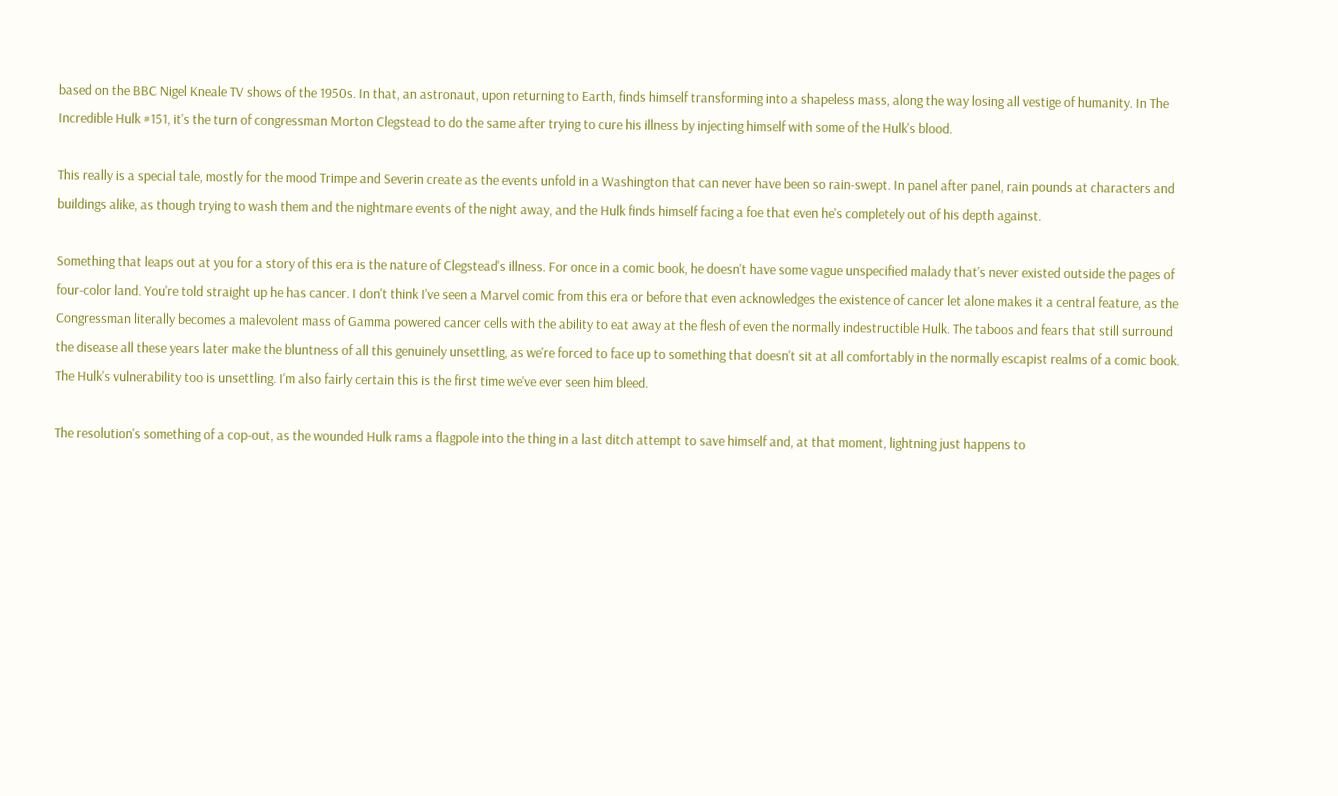based on the BBC Nigel Kneale TV shows of the 1950s. In that, an astronaut, upon returning to Earth, finds himself transforming into a shapeless mass, along the way losing all vestige of humanity. In The Incredible Hulk #151, it's the turn of congressman Morton Clegstead to do the same after trying to cure his illness by injecting himself with some of the Hulk's blood.

This really is a special tale, mostly for the mood Trimpe and Severin create as the events unfold in a Washington that can never have been so rain-swept. In panel after panel, rain pounds at characters and buildings alike, as though trying to wash them and the nightmare events of the night away, and the Hulk finds himself facing a foe that even he's completely out of his depth against.

Something that leaps out at you for a story of this era is the nature of Clegstead's illness. For once in a comic book, he doesn't have some vague unspecified malady that's never existed outside the pages of four-color land. You're told straight up he has cancer. I don't think I've seen a Marvel comic from this era or before that even acknowledges the existence of cancer let alone makes it a central feature, as the Congressman literally becomes a malevolent mass of Gamma powered cancer cells with the ability to eat away at the flesh of even the normally indestructible Hulk. The taboos and fears that still surround the disease all these years later make the bluntness of all this genuinely unsettling, as we're forced to face up to something that doesn't sit at all comfortably in the normally escapist realms of a comic book. The Hulk's vulnerability too is unsettling. I'm also fairly certain this is the first time we've ever seen him bleed.

The resolution's something of a cop-out, as the wounded Hulk rams a flagpole into the thing in a last ditch attempt to save himself and, at that moment, lightning just happens to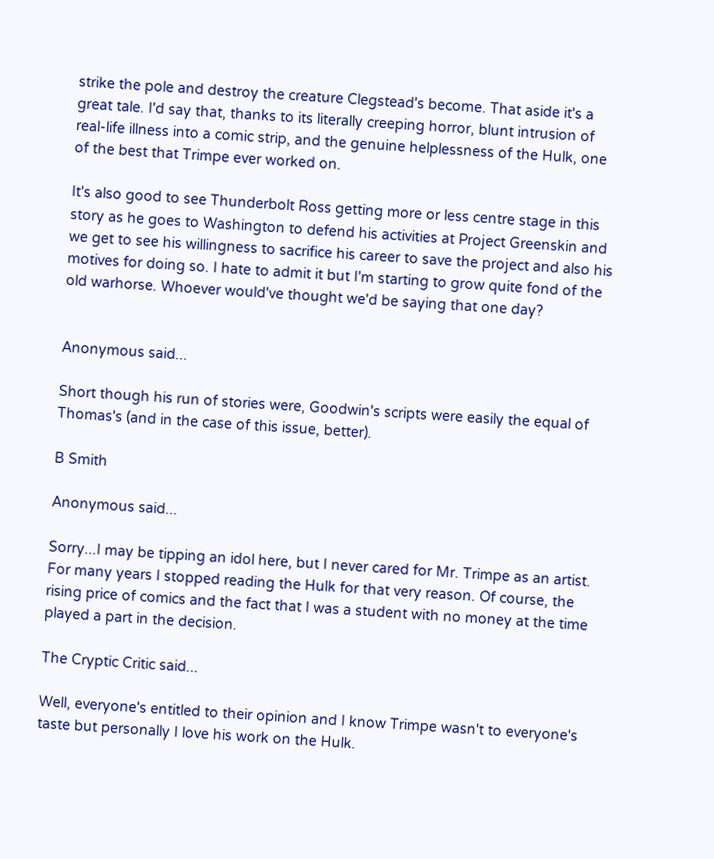strike the pole and destroy the creature Clegstead's become. That aside it's a great tale. I'd say that, thanks to its literally creeping horror, blunt intrusion of real-life illness into a comic strip, and the genuine helplessness of the Hulk, one of the best that Trimpe ever worked on.

It's also good to see Thunderbolt Ross getting more or less centre stage in this story as he goes to Washington to defend his activities at Project Greenskin and we get to see his willingness to sacrifice his career to save the project and also his motives for doing so. I hate to admit it but I'm starting to grow quite fond of the old warhorse. Whoever would've thought we'd be saying that one day?


Anonymous said...

Short though his run of stories were, Goodwin's scripts were easily the equal of Thomas's (and in the case of this issue, better).

B Smith

Anonymous said...

Sorry...I may be tipping an idol here, but I never cared for Mr. Trimpe as an artist. For many years I stopped reading the Hulk for that very reason. Of course, the rising price of comics and the fact that I was a student with no money at the time played a part in the decision.

The Cryptic Critic said...

Well, everyone's entitled to their opinion and I know Trimpe wasn't to everyone's taste but personally I love his work on the Hulk.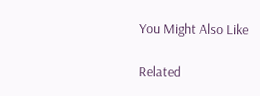You Might Also Like

Related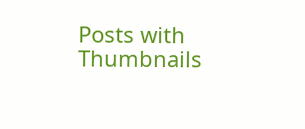Posts with Thumbnails